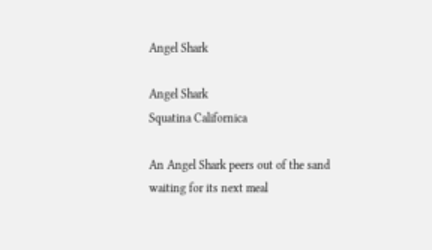Angel Shark

Angel Shark
Squatina Californica

An Angel Shark peers out of the sand
waiting for its next meal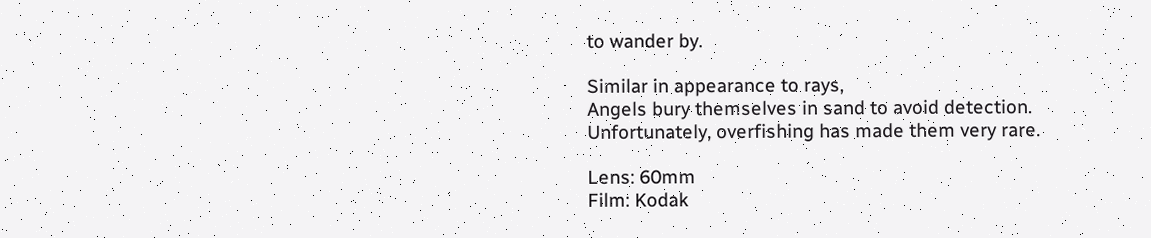to wander by.

Similar in appearance to rays,
Angels bury themselves in sand to avoid detection.
Unfortunately, overfishing has made them very rare.

Lens: 60mm
Film: Kodak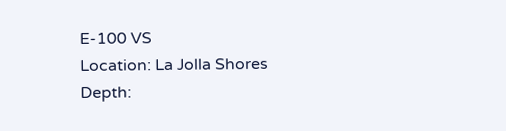E-100 VS
Location: La Jolla Shores
Depth: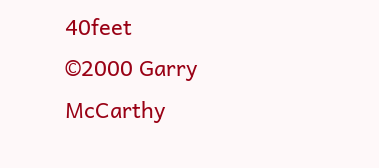40feet
©2000 Garry McCarthy